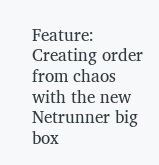Feature: Creating order from chaos with the new Netrunner big box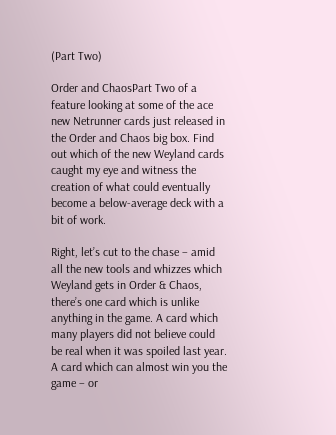(Part Two)

Order and ChaosPart Two of a feature looking at some of the ace new Netrunner cards just released in the Order and Chaos big box. Find out which of the new Weyland cards caught my eye and witness the creation of what could eventually become a below-average deck with a bit of work.

Right, let’s cut to the chase – amid all the new tools and whizzes which Weyland gets in Order & Chaos, there’s one card which is unlike anything in the game. A card which many players did not believe could be real when it was spoiled last year. A card which can almost win you the game – or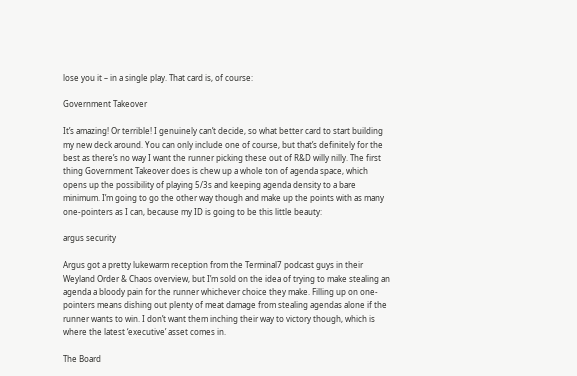lose you it – in a single play. That card is, of course:

Government Takeover

It’s amazing! Or terrible! I genuinely can’t decide, so what better card to start building my new deck around. You can only include one of course, but that’s definitely for the best as there’s no way I want the runner picking these out of R&D willy nilly. The first thing Government Takeover does is chew up a whole ton of agenda space, which opens up the possibility of playing 5/3s and keeping agenda density to a bare minimum. I’m going to go the other way though and make up the points with as many one-pointers as I can, because my ID is going to be this little beauty:

argus security

Argus got a pretty lukewarm reception from the Terminal7 podcast guys in their Weyland Order & Chaos overview, but I’m sold on the idea of trying to make stealing an agenda a bloody pain for the runner whichever choice they make. Filling up on one-pointers means dishing out plenty of meat damage from stealing agendas alone if the runner wants to win. I don’t want them inching their way to victory though, which is where the latest ‘executive’ asset comes in.

The Board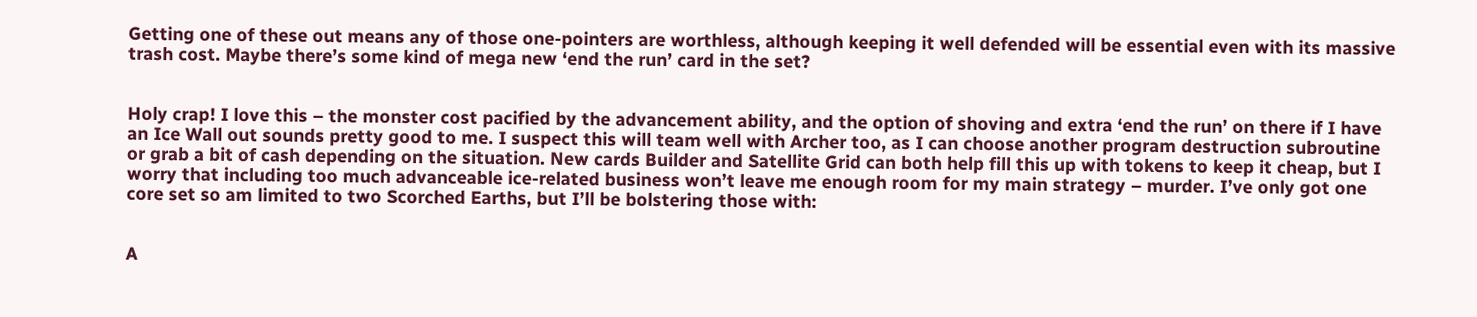Getting one of these out means any of those one-pointers are worthless, although keeping it well defended will be essential even with its massive trash cost. Maybe there’s some kind of mega new ‘end the run’ card in the set?


Holy crap! I love this – the monster cost pacified by the advancement ability, and the option of shoving and extra ‘end the run’ on there if I have an Ice Wall out sounds pretty good to me. I suspect this will team well with Archer too, as I can choose another program destruction subroutine or grab a bit of cash depending on the situation. New cards Builder and Satellite Grid can both help fill this up with tokens to keep it cheap, but I worry that including too much advanceable ice-related business won’t leave me enough room for my main strategy – murder. I’ve only got one core set so am limited to two Scorched Earths, but I’ll be bolstering those with:


A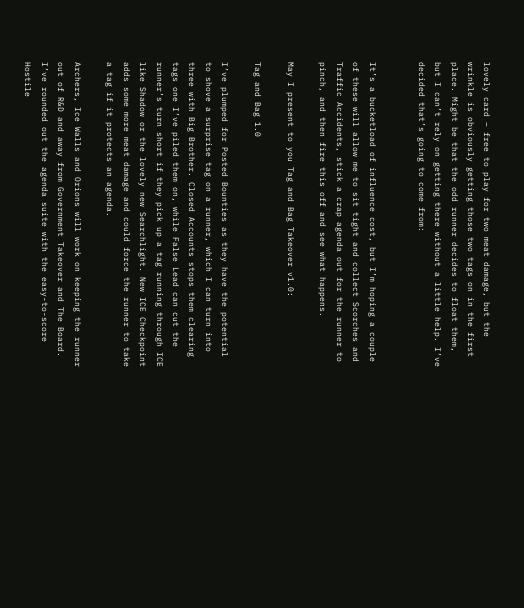lovely card – free to play for two meat damage, but the wrinkle is obviously getting those two tags on in the first place. Might be that the odd runner decides to float them, but I can’t rely on getting there without a little help. I’ve decided that’s going to come from:


It’s a bucketload of influence cost, but I’m hoping a couple of these will allow me to sit tight and collect Scorches and Traffic Accidents, stick a crap agenda out for the runner to pinch, and then fire this off and see what happens.

May I present to you Tag and Bag Takeover v1.0:

Tag and Bag 1.0

I’ve plumped for Posted Bounties as they have the potential to shove a surprise tag on a runner, which I can turn into three with Big Brother. Closed Accounts stops them clearing tags one I’ve piled them on, while False Lead can cut the runner’s turn short if they pick up a tag running through ICE like Shadow or the lovely new Searchlight. New ICE Checkpoint adds some more meat damage and could force the runner to take a tag if it protects an agenda.

Archers, Ice Walls and Orions will work on keeping the runner out of R&D and away from Government Takeover and The Board. I’ve rounded out the agenda suite with the easy-to-score Hostile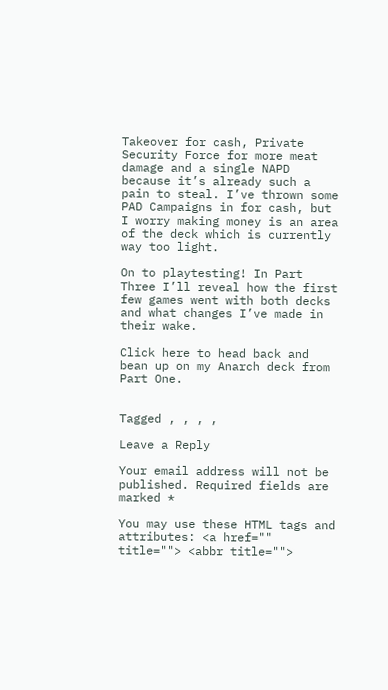Takeover for cash, Private Security Force for more meat damage and a single NAPD because it’s already such a pain to steal. I’ve thrown some PAD Campaigns in for cash, but I worry making money is an area of the deck which is currently way too light.

On to playtesting! In Part Three I’ll reveal how the first few games went with both decks and what changes I’ve made in their wake.

Click here to head back and bean up on my Anarch deck from Part One.


Tagged , , , ,

Leave a Reply

Your email address will not be published. Required fields are marked *

You may use these HTML tags and attributes: <a href="" title=""> <abbr title="">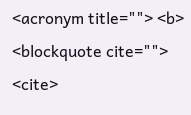<acronym title=""> <b> <blockquote cite=""> <cite>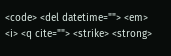<code> <del datetime=""> <em> <i> <q cite=""> <strike> <strong>